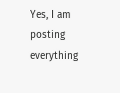Yes, I am posting everything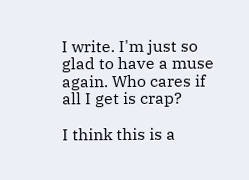I write. I'm just so glad to have a muse again. Who cares if all I get is crap?

I think this is a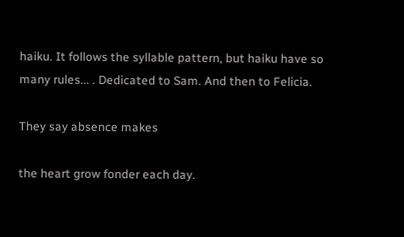haiku. It follows the syllable pattern, but haiku have so many rules... . Dedicated to Sam. And then to Felicia.

They say absence makes

the heart grow fonder each day.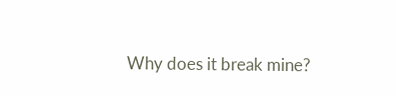Why does it break mine?